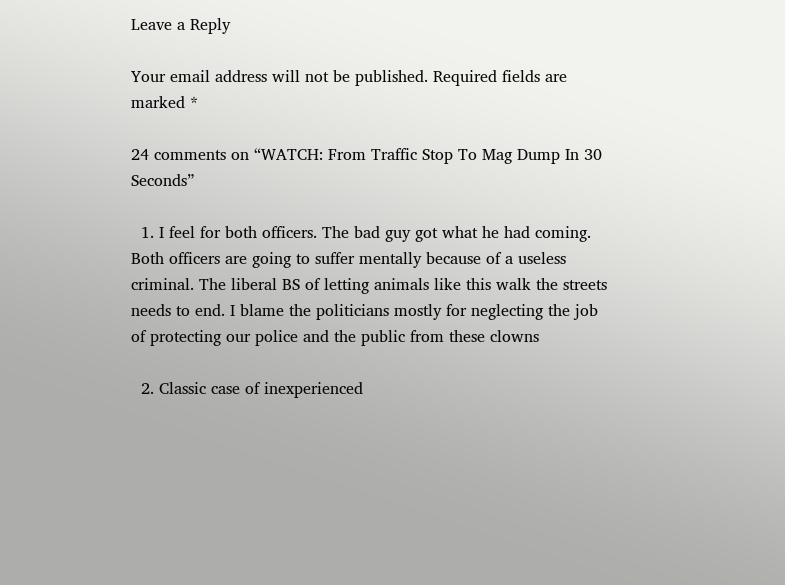Leave a Reply

Your email address will not be published. Required fields are marked *

24 comments on “WATCH: From Traffic Stop To Mag Dump In 30 Seconds”

  1. I feel for both officers. The bad guy got what he had coming. Both officers are going to suffer mentally because of a useless criminal. The liberal BS of letting animals like this walk the streets needs to end. I blame the politicians mostly for neglecting the job of protecting our police and the public from these clowns

  2. Classic case of inexperienced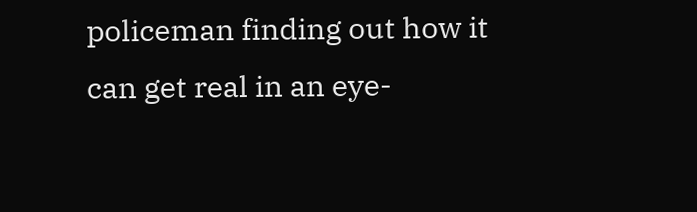policeman finding out how it can get real in an eye-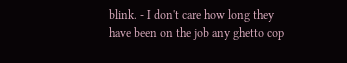blink. - I don't care how long they have been on the job any ghetto cop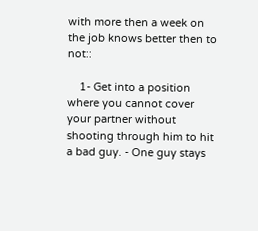with more then a week on the job knows better then to not::

    1- Get into a position where you cannot cover your partner without shooting through him to hit a bad guy. - One guy stays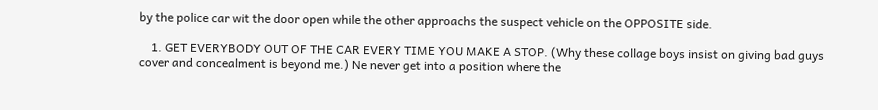by the police car wit the door open while the other approachs the suspect vehicle on the OPPOSITE side.

    1. GET EVERYBODY OUT OF THE CAR EVERY TIME YOU MAKE A STOP. (Why these collage boys insist on giving bad guys cover and concealment is beyond me.) Ne never get into a position where the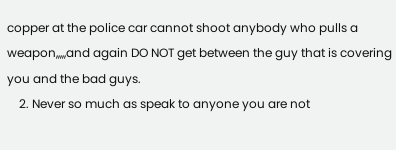copper at the police car cannot shoot anybody who pulls a weapon,,,,,and again DO NOT get between the guy that is covering you and the bad guys.
    2. Never so much as speak to anyone you are not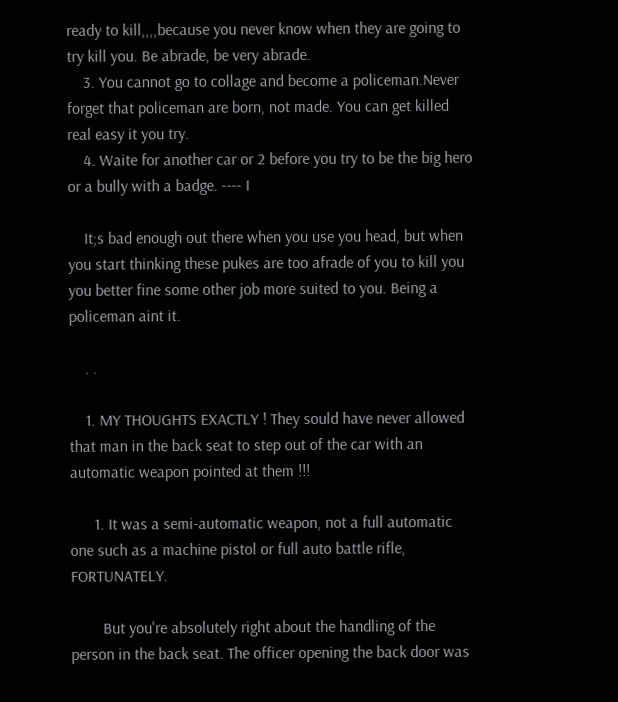ready to kill,,,,because you never know when they are going to try kill you. Be abrade, be very abrade.
    3. You cannot go to collage and become a policeman.Never forget that policeman are born, not made. You can get killed real easy it you try.
    4. Waite for another car or 2 before you try to be the big hero or a bully with a badge. ---- I

    It;s bad enough out there when you use you head, but when you start thinking these pukes are too afrade of you to kill you you better fine some other job more suited to you. Being a policeman aint it.

    . .

    1. MY THOUGHTS EXACTLY ! They sould have never allowed that man in the back seat to step out of the car with an automatic weapon pointed at them !!!

      1. It was a semi-automatic weapon, not a full automatic one such as a machine pistol or full auto battle rifle, FORTUNATELY.

        But you're absolutely right about the handling of the person in the back seat. The officer opening the back door was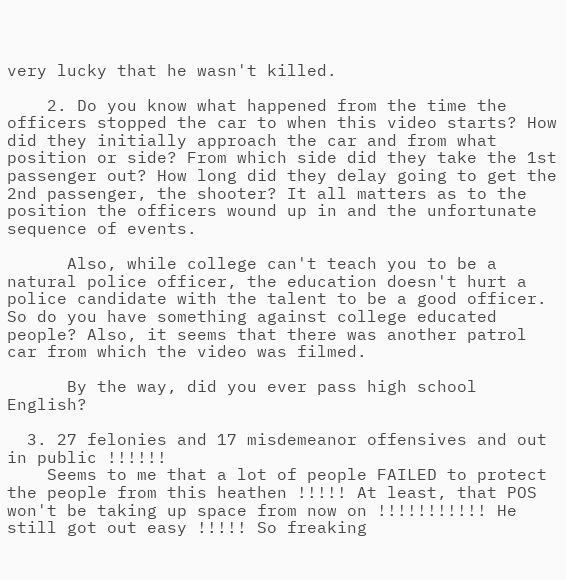very lucky that he wasn't killed.

    2. Do you know what happened from the time the officers stopped the car to when this video starts? How did they initially approach the car and from what position or side? From which side did they take the 1st passenger out? How long did they delay going to get the 2nd passenger, the shooter? It all matters as to the position the officers wound up in and the unfortunate sequence of events.

      Also, while college can't teach you to be a natural police officer, the education doesn't hurt a police candidate with the talent to be a good officer. So do you have something against college educated people? Also, it seems that there was another patrol car from which the video was filmed.

      By the way, did you ever pass high school English?

  3. 27 felonies and 17 misdemeanor offensives and out in public !!!!!!
    Seems to me that a lot of people FAILED to protect the people from this heathen !!!!! At least, that POS won't be taking up space from now on !!!!!!!!!!! He still got out easy !!!!! So freaking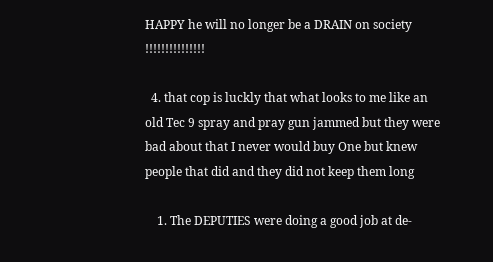HAPPY he will no longer be a DRAIN on society !!!!!!!!!!!!!!!

  4. that cop is luckly that what looks to me like an old Tec 9 spray and pray gun jammed but they were bad about that I never would buy One but knew people that did and they did not keep them long

    1. The DEPUTIES were doing a good job at de-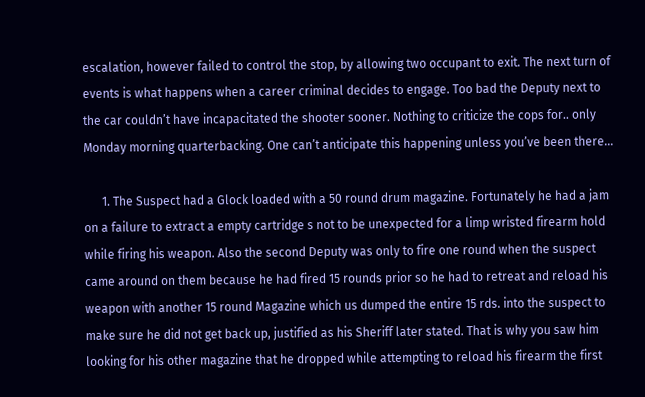escalation, however failed to control the stop, by allowing two occupant to exit. The next turn of events is what happens when a career criminal decides to engage. Too bad the Deputy next to the car couldn’t have incapacitated the shooter sooner. Nothing to criticize the cops for.. only Monday morning quarterbacking. One can’t anticipate this happening unless you’ve been there...

      1. The Suspect had a Glock loaded with a 50 round drum magazine. Fortunately he had a jam on a failure to extract a empty cartridge s not to be unexpected for a limp wristed firearm hold while firing his weapon. Also the second Deputy was only to fire one round when the suspect came around on them because he had fired 15 rounds prior so he had to retreat and reload his weapon with another 15 round Magazine which us dumped the entire 15 rds. into the suspect to make sure he did not get back up, justified as his Sheriff later stated. That is why you saw him looking for his other magazine that he dropped while attempting to reload his firearm the first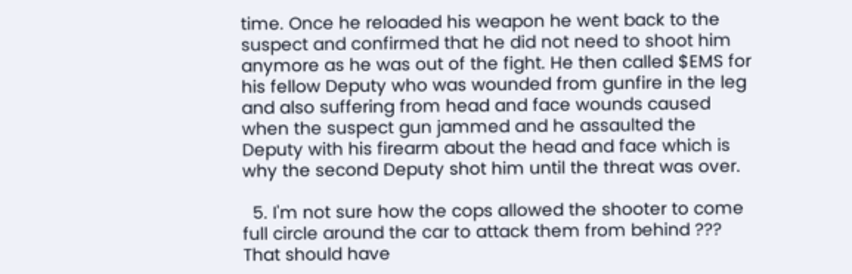time. Once he reloaded his weapon he went back to the suspect and confirmed that he did not need to shoot him anymore as he was out of the fight. He then called $EMS for his fellow Deputy who was wounded from gunfire in the leg and also suffering from head and face wounds caused when the suspect gun jammed and he assaulted the Deputy with his firearm about the head and face which is why the second Deputy shot him until the threat was over.

  5. I'm not sure how the cops allowed the shooter to come full circle around the car to attack them from behind ??? That should have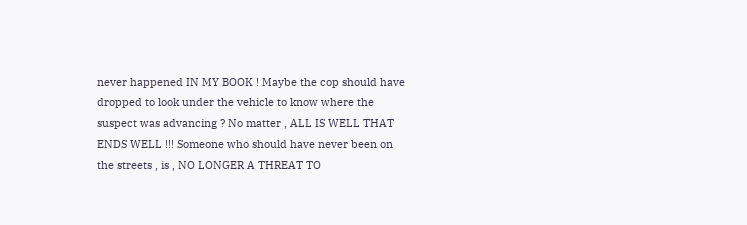never happened IN MY BOOK ! Maybe the cop should have dropped to look under the vehicle to know where the suspect was advancing ? No matter , ALL IS WELL THAT ENDS WELL !!! Someone who should have never been on the streets , is , NO LONGER A THREAT TO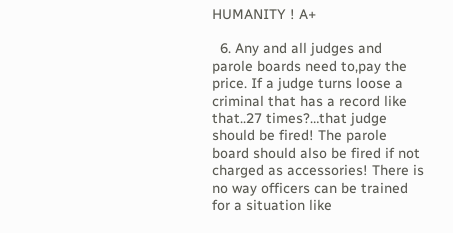HUMANITY ! A+

  6. Any and all judges and parole boards need to,pay the price. If a judge turns loose a criminal that has a record like that..27 times?…that judge should be fired! The parole board should also be fired if not charged as accessories! There is no way officers can be trained for a situation like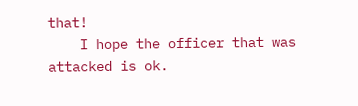that!
    I hope the officer that was attacked is ok.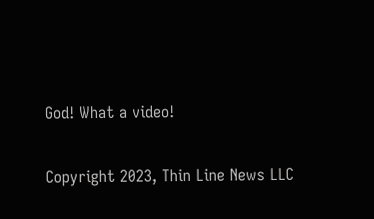God! What a video!

Copyright 2023, Thin Line News LLC